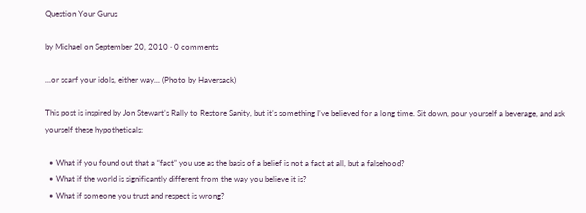Question Your Gurus

by Michael on September 20, 2010 · 0 comments

...or scarf your idols, either way... (Photo by Haversack)

This post is inspired by Jon Stewart’s Rally to Restore Sanity, but it’s something I’ve believed for a long time. Sit down, pour yourself a beverage, and ask yourself these hypotheticals:

  • What if you found out that a “fact” you use as the basis of a belief is not a fact at all, but a falsehood?
  • What if the world is significantly different from the way you believe it is?
  • What if someone you trust and respect is wrong?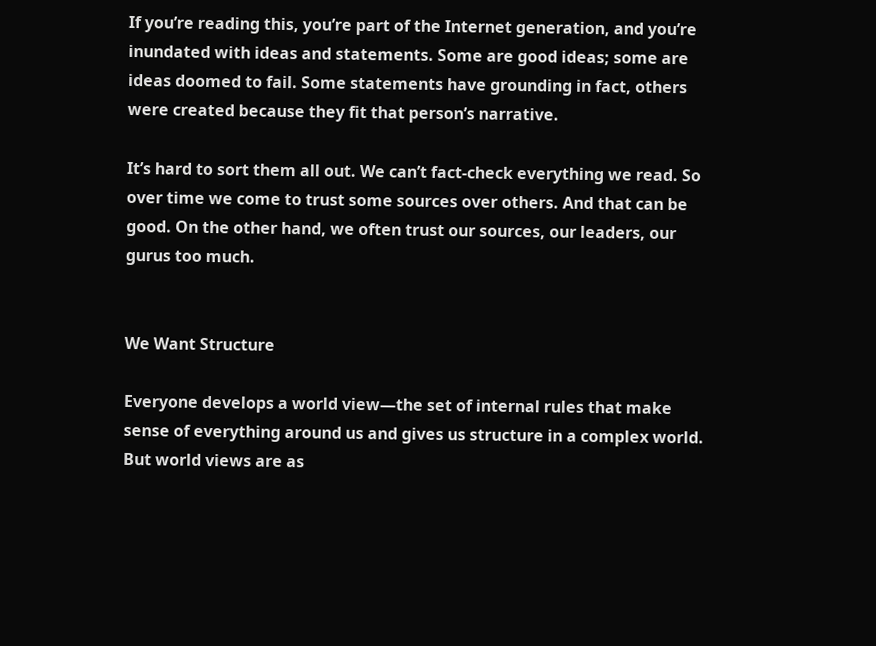If you’re reading this, you’re part of the Internet generation, and you’re inundated with ideas and statements. Some are good ideas; some are ideas doomed to fail. Some statements have grounding in fact, others were created because they fit that person’s narrative.

It’s hard to sort them all out. We can’t fact-check everything we read. So over time we come to trust some sources over others. And that can be good. On the other hand, we often trust our sources, our leaders, our gurus too much.


We Want Structure

Everyone develops a world view—the set of internal rules that make sense of everything around us and gives us structure in a complex world. But world views are as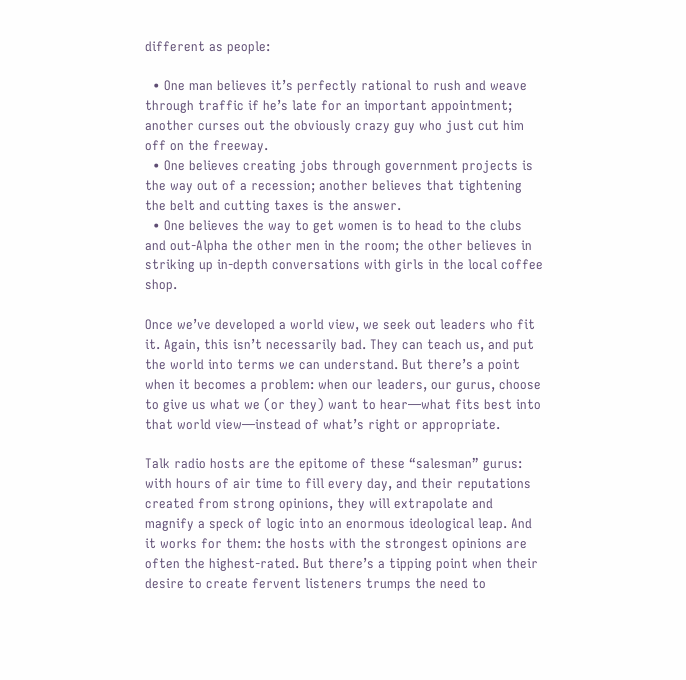different as people:

  • One man believes it’s perfectly rational to rush and weave through traffic if he’s late for an important appointment; another curses out the obviously crazy guy who just cut him off on the freeway.
  • One believes creating jobs through government projects is the way out of a recession; another believes that tightening the belt and cutting taxes is the answer.
  • One believes the way to get women is to head to the clubs and out-Alpha the other men in the room; the other believes in striking up in-depth conversations with girls in the local coffee shop.

Once we’ve developed a world view, we seek out leaders who fit it. Again, this isn’t necessarily bad. They can teach us, and put the world into terms we can understand. But there’s a point when it becomes a problem: when our leaders, our gurus, choose to give us what we (or they) want to hear—what fits best into that world view—instead of what’s right or appropriate.

Talk radio hosts are the epitome of these “salesman” gurus: with hours of air time to fill every day, and their reputations created from strong opinions, they will extrapolate and magnify a speck of logic into an enormous ideological leap. And it works for them: the hosts with the strongest opinions are often the highest-rated. But there’s a tipping point when their desire to create fervent listeners trumps the need to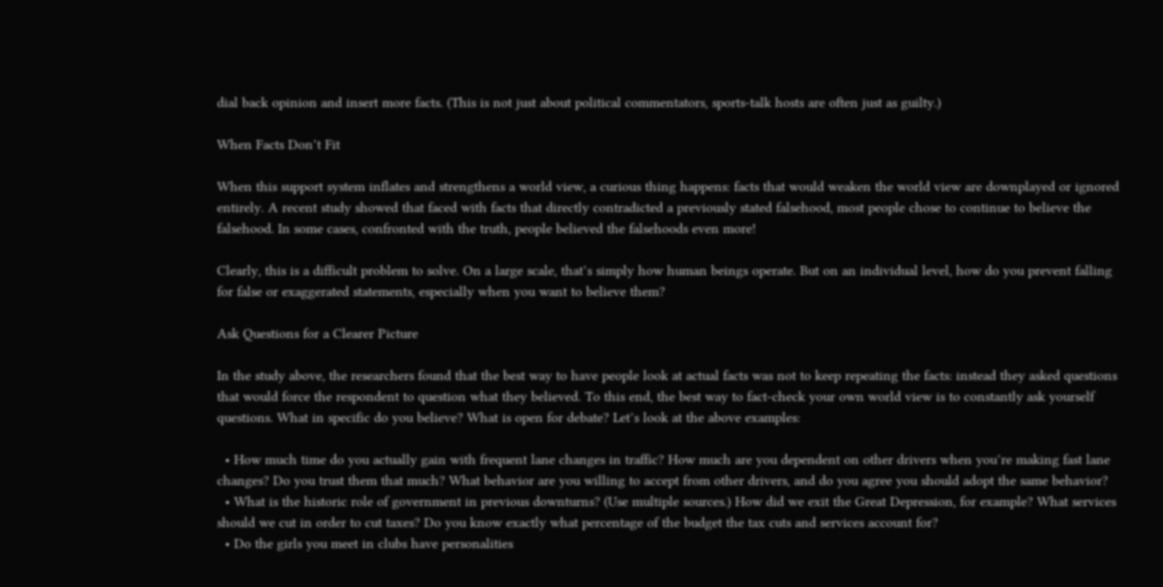dial back opinion and insert more facts. (This is not just about political commentators, sports-talk hosts are often just as guilty.)

When Facts Don’t Fit

When this support system inflates and strengthens a world view, a curious thing happens: facts that would weaken the world view are downplayed or ignored entirely. A recent study showed that faced with facts that directly contradicted a previously stated falsehood, most people chose to continue to believe the falsehood. In some cases, confronted with the truth, people believed the falsehoods even more!

Clearly, this is a difficult problem to solve. On a large scale, that’s simply how human beings operate. But on an individual level, how do you prevent falling for false or exaggerated statements, especially when you want to believe them?

Ask Questions for a Clearer Picture

In the study above, the researchers found that the best way to have people look at actual facts was not to keep repeating the facts: instead they asked questions that would force the respondent to question what they believed. To this end, the best way to fact-check your own world view is to constantly ask yourself questions. What in specific do you believe? What is open for debate? Let’s look at the above examples:

  • How much time do you actually gain with frequent lane changes in traffic? How much are you dependent on other drivers when you’re making fast lane changes? Do you trust them that much? What behavior are you willing to accept from other drivers, and do you agree you should adopt the same behavior?
  • What is the historic role of government in previous downturns? (Use multiple sources.) How did we exit the Great Depression, for example? What services should we cut in order to cut taxes? Do you know exactly what percentage of the budget the tax cuts and services account for?
  • Do the girls you meet in clubs have personalities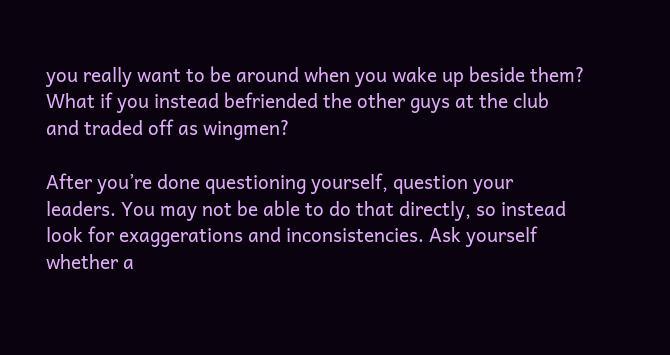you really want to be around when you wake up beside them? What if you instead befriended the other guys at the club and traded off as wingmen?

After you’re done questioning yourself, question your leaders. You may not be able to do that directly, so instead look for exaggerations and inconsistencies. Ask yourself whether a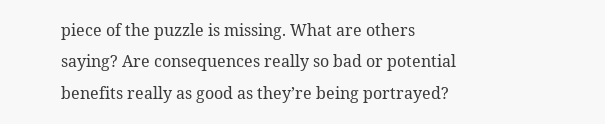piece of the puzzle is missing. What are others saying? Are consequences really so bad or potential benefits really as good as they’re being portrayed?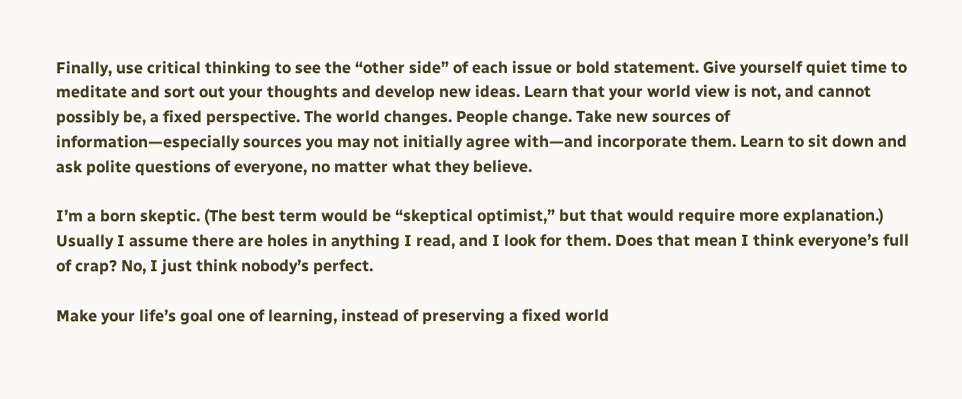Finally, use critical thinking to see the “other side” of each issue or bold statement. Give yourself quiet time to meditate and sort out your thoughts and develop new ideas. Learn that your world view is not, and cannot possibly be, a fixed perspective. The world changes. People change. Take new sources of information—especially sources you may not initially agree with—and incorporate them. Learn to sit down and ask polite questions of everyone, no matter what they believe.

I’m a born skeptic. (The best term would be “skeptical optimist,” but that would require more explanation.) Usually I assume there are holes in anything I read, and I look for them. Does that mean I think everyone’s full of crap? No, I just think nobody’s perfect.

Make your life’s goal one of learning, instead of preserving a fixed world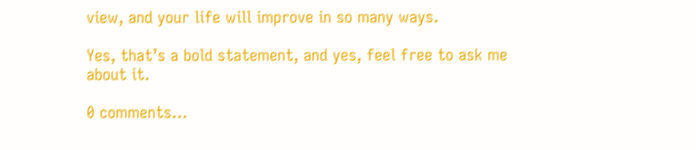view, and your life will improve in so many ways.

Yes, that’s a bold statement, and yes, feel free to ask me about it.

0 comments…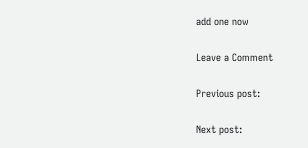add one now

Leave a Comment

Previous post:

Next post: